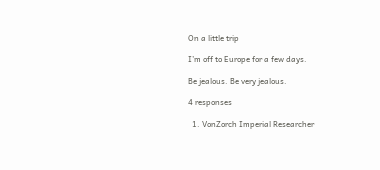On a little trip

I’m off to Europe for a few days.

Be jealous. Be very jealous.

4 responses

  1. VonZorch Imperial Researcher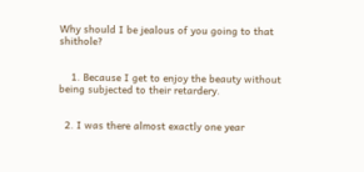Why should I be jealous of you going to that shithole?


    1. Because I get to enjoy the beauty without being subjected to their retardery.


  2. I was there almost exactly one year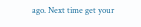ago. Next time get your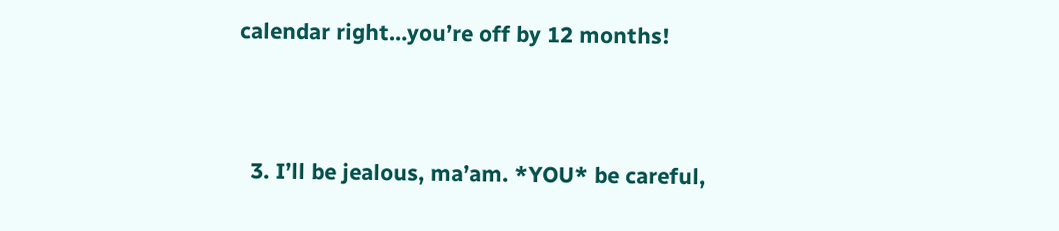calendar right…you’re off by 12 months!



  3. I’ll be jealous, ma’am. *YOU* be careful,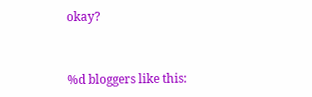okay?


%d bloggers like this: